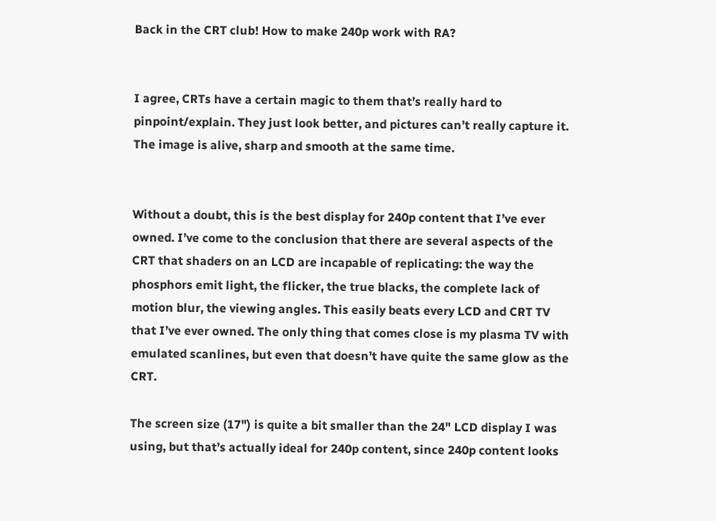Back in the CRT club! How to make 240p work with RA?


I agree, CRTs have a certain magic to them that’s really hard to pinpoint/explain. They just look better, and pictures can’t really capture it. The image is alive, sharp and smooth at the same time.


Without a doubt, this is the best display for 240p content that I’ve ever owned. I’ve come to the conclusion that there are several aspects of the CRT that shaders on an LCD are incapable of replicating: the way the phosphors emit light, the flicker, the true blacks, the complete lack of motion blur, the viewing angles. This easily beats every LCD and CRT TV that I’ve ever owned. The only thing that comes close is my plasma TV with emulated scanlines, but even that doesn’t have quite the same glow as the CRT.

The screen size (17") is quite a bit smaller than the 24" LCD display I was using, but that’s actually ideal for 240p content, since 240p content looks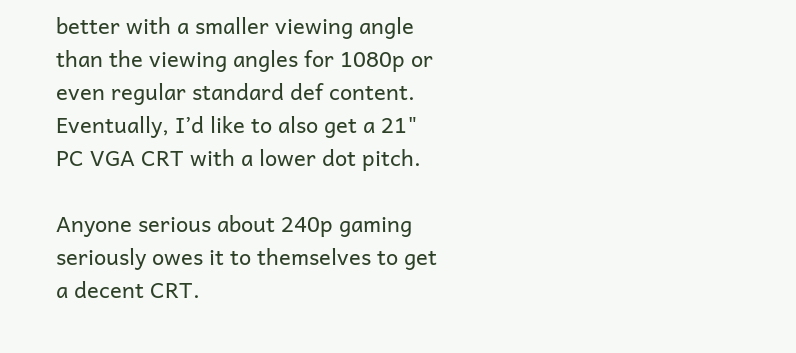better with a smaller viewing angle than the viewing angles for 1080p or even regular standard def content. Eventually, I’d like to also get a 21" PC VGA CRT with a lower dot pitch.

Anyone serious about 240p gaming seriously owes it to themselves to get a decent CRT.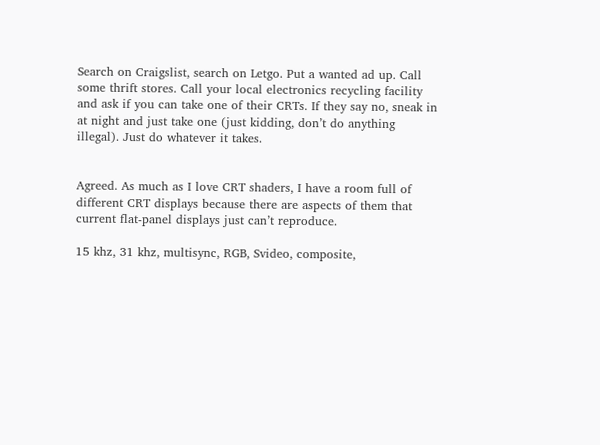Search on Craigslist, search on Letgo. Put a wanted ad up. Call some thrift stores. Call your local electronics recycling facility and ask if you can take one of their CRTs. If they say no, sneak in at night and just take one (just kidding, don’t do anything illegal). Just do whatever it takes.


Agreed. As much as I love CRT shaders, I have a room full of different CRT displays because there are aspects of them that current flat-panel displays just can’t reproduce.

15 khz, 31 khz, multisync, RGB, Svideo, composite,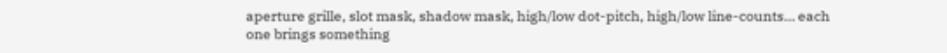aperture grille, slot mask, shadow mask, high/low dot-pitch, high/low line-counts… each one brings something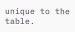unique to the table.